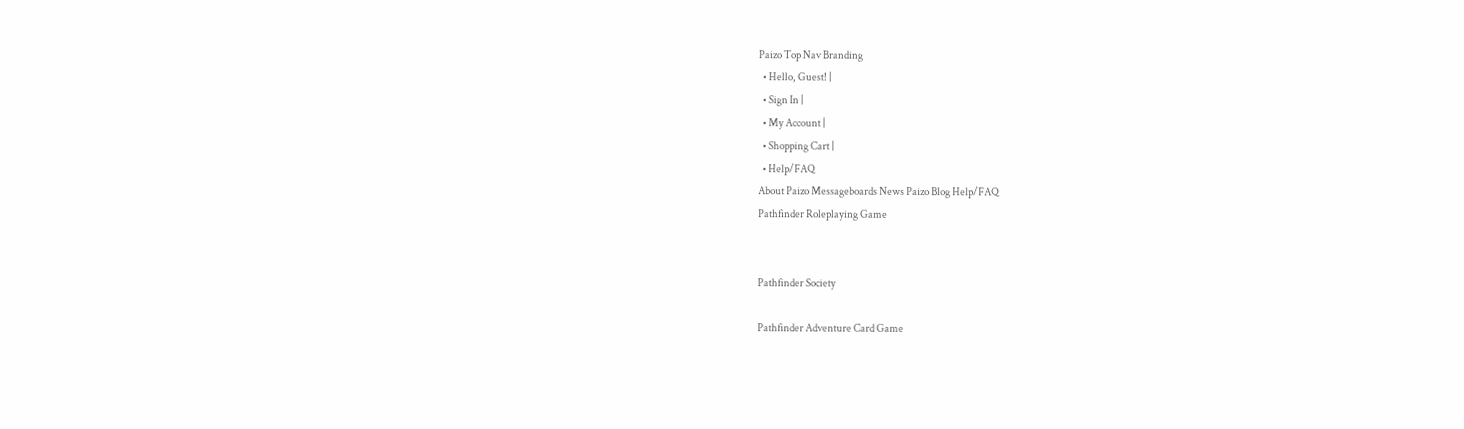Paizo Top Nav Branding
  • Hello, Guest! |
  • Sign In |
  • My Account |
  • Shopping Cart |
  • Help/FAQ
About Paizo Messageboards News Paizo Blog Help/FAQ
Pathfinder Roleplaying Game


Pathfinder Society

Pathfinder Adventure Card Game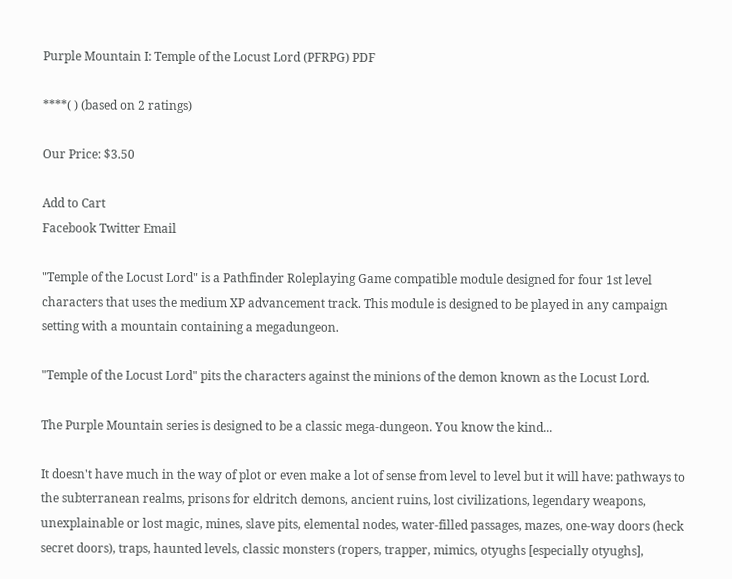Purple Mountain I: Temple of the Locust Lord (PFRPG) PDF

****( ) (based on 2 ratings)

Our Price: $3.50

Add to Cart
Facebook Twitter Email

"Temple of the Locust Lord" is a Pathfinder Roleplaying Game compatible module designed for four 1st level characters that uses the medium XP advancement track. This module is designed to be played in any campaign setting with a mountain containing a megadungeon.

"Temple of the Locust Lord" pits the characters against the minions of the demon known as the Locust Lord.

The Purple Mountain series is designed to be a classic mega-dungeon. You know the kind...

It doesn't have much in the way of plot or even make a lot of sense from level to level but it will have: pathways to the subterranean realms, prisons for eldritch demons, ancient ruins, lost civilizations, legendary weapons, unexplainable or lost magic, mines, slave pits, elemental nodes, water-filled passages, mazes, one-way doors (heck secret doors), traps, haunted levels, classic monsters (ropers, trapper, mimics, otyughs [especially otyughs],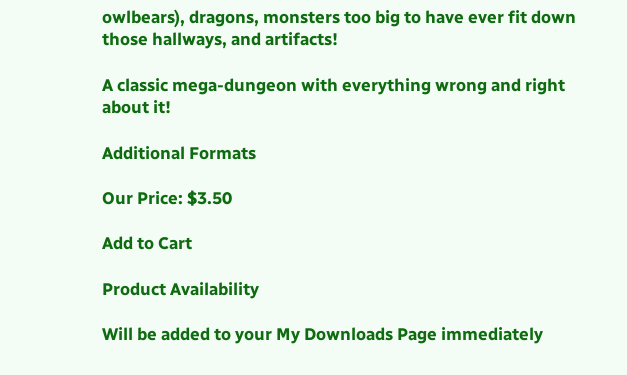owlbears), dragons, monsters too big to have ever fit down those hallways, and artifacts!

A classic mega-dungeon with everything wrong and right about it!

Additional Formats

Our Price: $3.50

Add to Cart

Product Availability

Will be added to your My Downloads Page immediately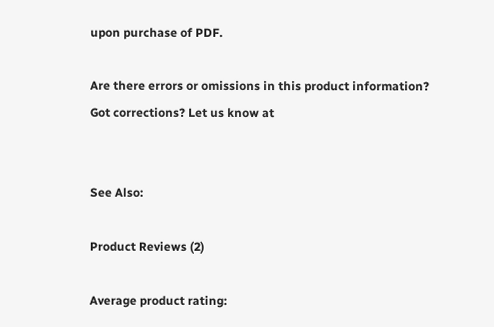upon purchase of PDF.

Are there errors or omissions in this product information? Got corrections? Let us know at


See Also:

Product Reviews (2)

Average product rating: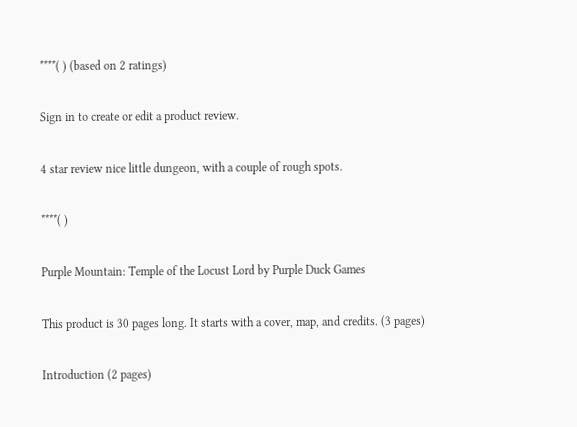****( ) (based on 2 ratings)

Sign in to create or edit a product review.

4 star review nice little dungeon, with a couple of rough spots.

****( )

Purple Mountain: Temple of the Locust Lord by Purple Duck Games

This product is 30 pages long. It starts with a cover, map, and credits. (3 pages)

Introduction (2 pages)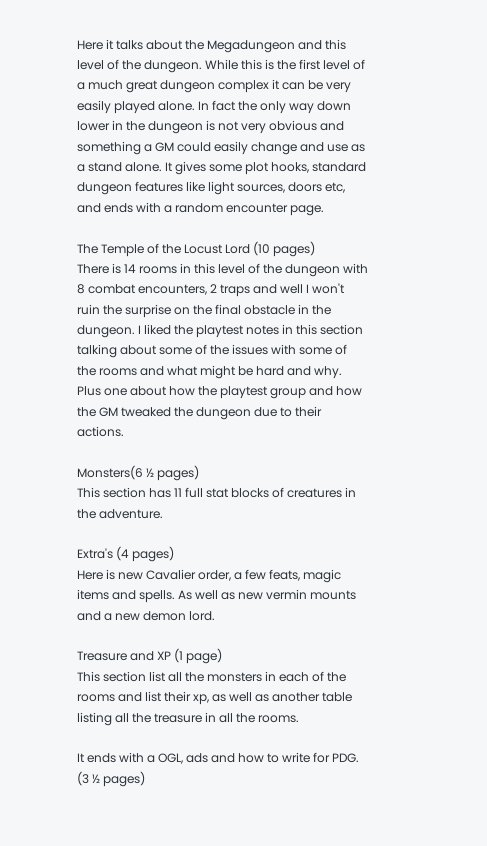Here it talks about the Megadungeon and this level of the dungeon. While this is the first level of a much great dungeon complex it can be very easily played alone. In fact the only way down lower in the dungeon is not very obvious and something a GM could easily change and use as a stand alone. It gives some plot hooks, standard dungeon features like light sources, doors etc, and ends with a random encounter page.

The Temple of the Locust Lord (10 pages)
There is 14 rooms in this level of the dungeon with 8 combat encounters, 2 traps and well I won't ruin the surprise on the final obstacle in the dungeon. I liked the playtest notes in this section talking about some of the issues with some of the rooms and what might be hard and why. Plus one about how the playtest group and how the GM tweaked the dungeon due to their actions.

Monsters(6 ½ pages)
This section has 11 full stat blocks of creatures in the adventure.

Extra's (4 pages)
Here is new Cavalier order, a few feats, magic items and spells. As well as new vermin mounts and a new demon lord.

Treasure and XP (1 page)
This section list all the monsters in each of the rooms and list their xp, as well as another table listing all the treasure in all the rooms.

It ends with a OGL, ads and how to write for PDG. (3 ½ pages)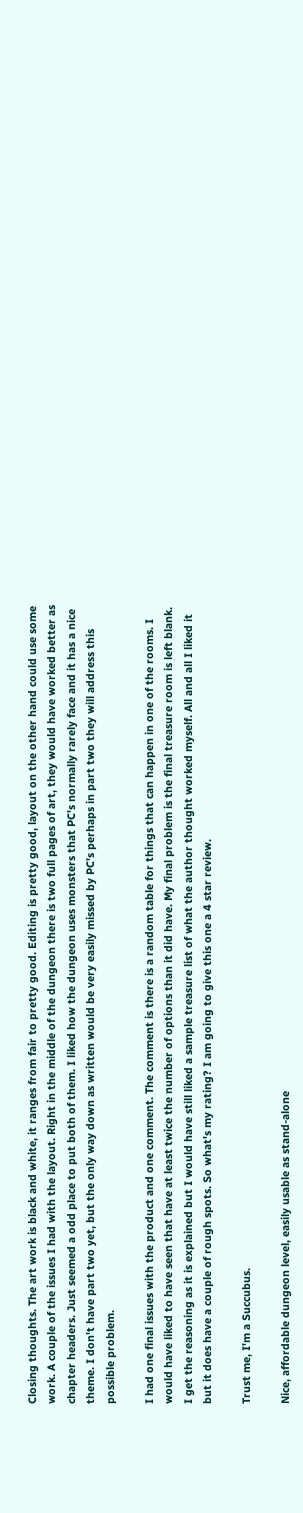Closing thoughts. The art work is black and white, it ranges from fair to pretty good. Editing is pretty good, layout on the other hand could use some work. A couple of the issues I had with the layout. Right in the middle of the dungeon there is two full pages of art, they would have worked better as chapter headers. Just seemed a odd place to put both of them. I liked how the dungeon uses monsters that PC's normally rarely face and it has a nice theme. I don't have part two yet, but the only way down as written would be very easily missed by PC's perhaps in part two they will address this possible problem.

I had one final issues with the product and one comment. The comment is there is a random table for things that can happen in one of the rooms. I would have liked to have seen that have at least twice the number of options than it did have. My final problem is the final treasure room is left blank. I get the reasoning as it is explained but I would have still liked a sample treasure list of what the author thought worked myself. All and all I liked it but it does have a couple of rough spots. So what's my rating? I am going to give this one a 4 star review.

Trust me, I'm a Succubus.

Nice, affordable dungeon level, easily usable as stand-alone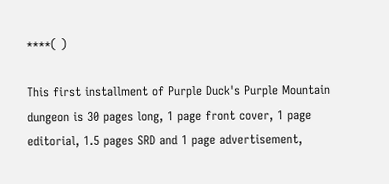****( )

This first installment of Purple Duck's Purple Mountain dungeon is 30 pages long, 1 page front cover, 1 page editorial, 1.5 pages SRD and 1 page advertisement,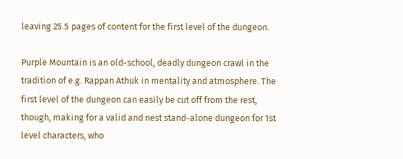leaving 25.5 pages of content for the first level of the dungeon.

Purple Mountain is an old-school, deadly dungeon crawl in the tradition of e.g. Rappan Athuk in mentality and atmosphere. The first level of the dungeon can easily be cut off from the rest, though, making for a valid and nest stand-alone dungeon for 1st level characters, who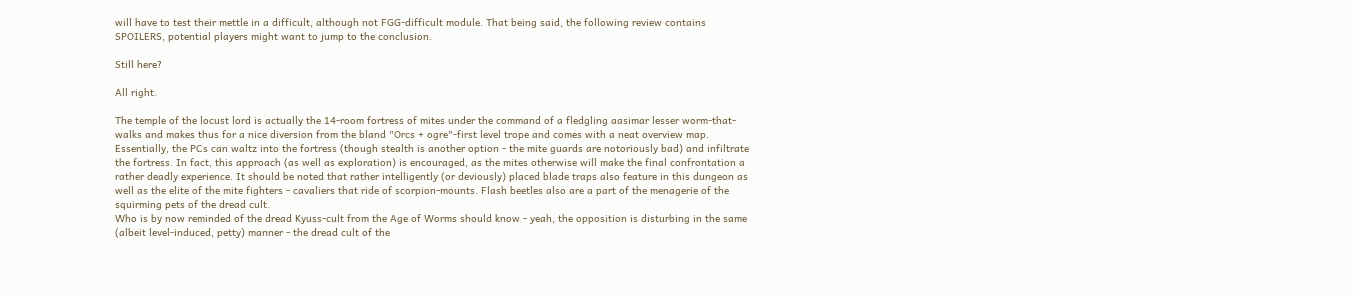will have to test their mettle in a difficult, although not FGG-difficult module. That being said, the following review contains SPOILERS, potential players might want to jump to the conclusion.

Still here?

All right.

The temple of the locust lord is actually the 14-room fortress of mites under the command of a fledgling aasimar lesser worm-that-walks and makes thus for a nice diversion from the bland "Orcs + ogre"-first level trope and comes with a neat overview map. Essentially, the PCs can waltz into the fortress (though stealth is another option - the mite guards are notoriously bad) and infiltrate the fortress. In fact, this approach (as well as exploration) is encouraged, as the mites otherwise will make the final confrontation a rather deadly experience. It should be noted that rather intelligently (or deviously) placed blade traps also feature in this dungeon as well as the elite of the mite fighters - cavaliers that ride of scorpion-mounts. Flash beetles also are a part of the menagerie of the squirming pets of the dread cult.
Who is by now reminded of the dread Kyuss-cult from the Age of Worms should know - yeah, the opposition is disturbing in the same (albeit level-induced, petty) manner - the dread cult of the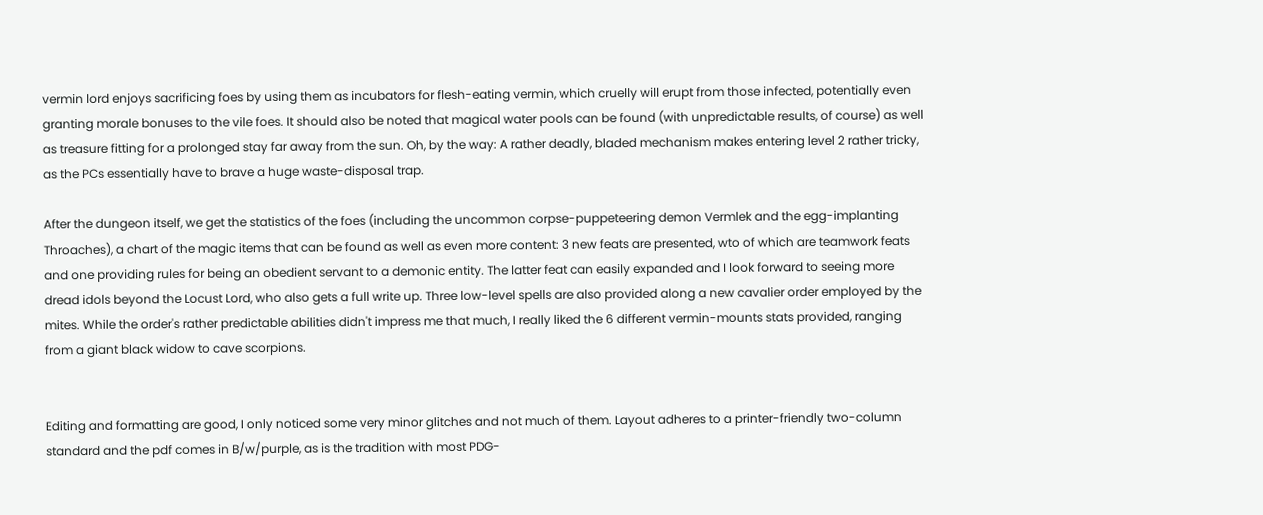vermin lord enjoys sacrificing foes by using them as incubators for flesh-eating vermin, which cruelly will erupt from those infected, potentially even granting morale bonuses to the vile foes. It should also be noted that magical water pools can be found (with unpredictable results, of course) as well as treasure fitting for a prolonged stay far away from the sun. Oh, by the way: A rather deadly, bladed mechanism makes entering level 2 rather tricky, as the PCs essentially have to brave a huge waste-disposal trap.

After the dungeon itself, we get the statistics of the foes (including the uncommon corpse-puppeteering demon Vermlek and the egg-implanting Throaches), a chart of the magic items that can be found as well as even more content: 3 new feats are presented, wto of which are teamwork feats and one providing rules for being an obedient servant to a demonic entity. The latter feat can easily expanded and I look forward to seeing more dread idols beyond the Locust Lord, who also gets a full write up. Three low-level spells are also provided along a new cavalier order employed by the mites. While the order's rather predictable abilities didn't impress me that much, I really liked the 6 different vermin-mounts stats provided, ranging from a giant black widow to cave scorpions.


Editing and formatting are good, I only noticed some very minor glitches and not much of them. Layout adheres to a printer-friendly two-column standard and the pdf comes in B/w/purple, as is the tradition with most PDG-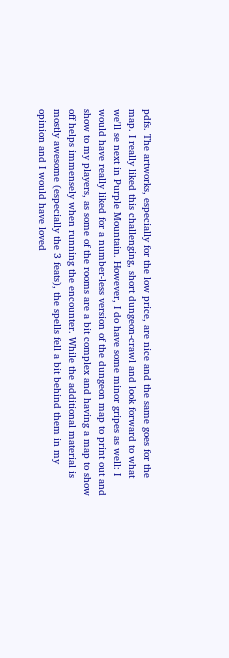pdfs. The artworks, especially for the low price, are nice and the same goes for the map. I really liked this challenging, short dungeon-crawl and look forward to what we'll se next in Purple Mountain. However, I do have some minor gripes as well: I would have really liked for a number-less version of the dungeon map to print out and show to my players, as some of the rooms are a bit complex and having a map to show off helps immensely when running the encounter. While the additional material is mostly awesome (especially the 3 feats), the spells fell a bit behind them in my opinion and I would have loved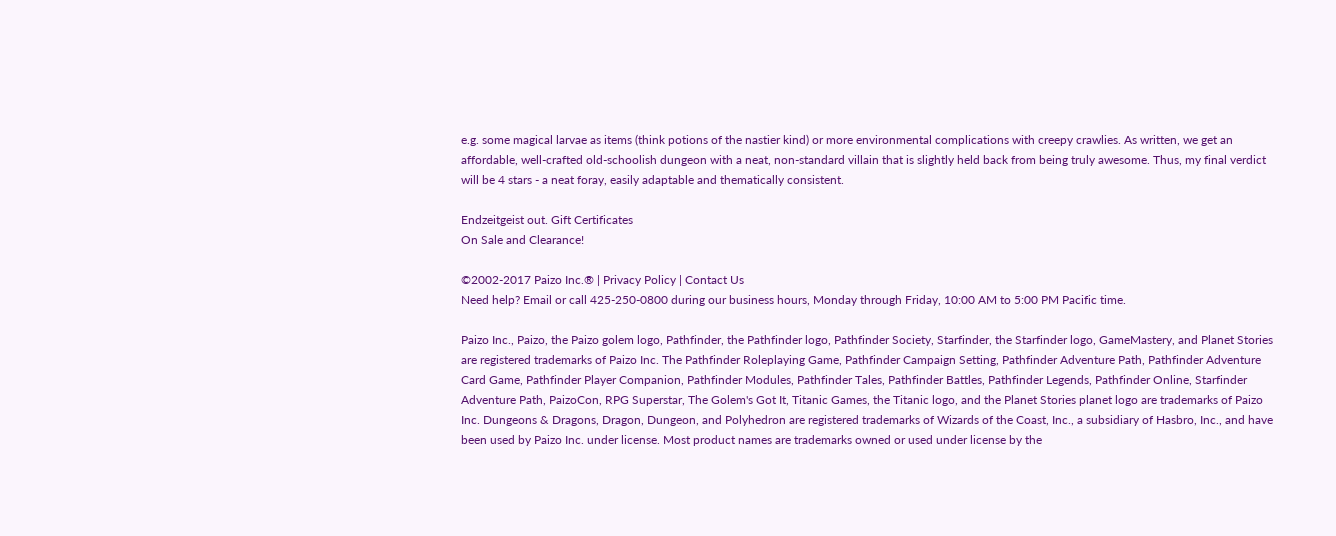e.g. some magical larvae as items (think potions of the nastier kind) or more environmental complications with creepy crawlies. As written, we get an affordable, well-crafted old-schoolish dungeon with a neat, non-standard villain that is slightly held back from being truly awesome. Thus, my final verdict will be 4 stars - a neat foray, easily adaptable and thematically consistent.

Endzeitgeist out. Gift Certificates
On Sale and Clearance!

©2002-2017 Paizo Inc.® | Privacy Policy | Contact Us
Need help? Email or call 425-250-0800 during our business hours, Monday through Friday, 10:00 AM to 5:00 PM Pacific time.

Paizo Inc., Paizo, the Paizo golem logo, Pathfinder, the Pathfinder logo, Pathfinder Society, Starfinder, the Starfinder logo, GameMastery, and Planet Stories are registered trademarks of Paizo Inc. The Pathfinder Roleplaying Game, Pathfinder Campaign Setting, Pathfinder Adventure Path, Pathfinder Adventure Card Game, Pathfinder Player Companion, Pathfinder Modules, Pathfinder Tales, Pathfinder Battles, Pathfinder Legends, Pathfinder Online, Starfinder Adventure Path, PaizoCon, RPG Superstar, The Golem's Got It, Titanic Games, the Titanic logo, and the Planet Stories planet logo are trademarks of Paizo Inc. Dungeons & Dragons, Dragon, Dungeon, and Polyhedron are registered trademarks of Wizards of the Coast, Inc., a subsidiary of Hasbro, Inc., and have been used by Paizo Inc. under license. Most product names are trademarks owned or used under license by the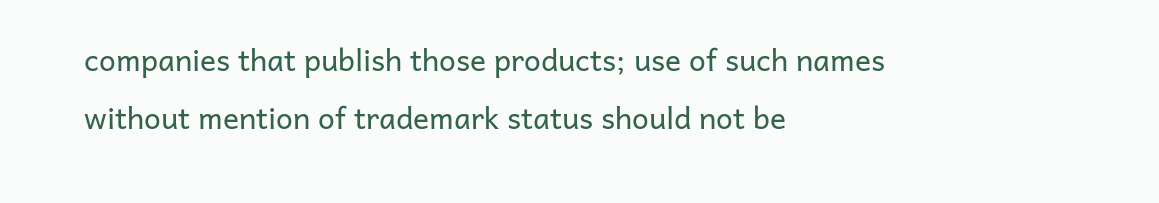companies that publish those products; use of such names without mention of trademark status should not be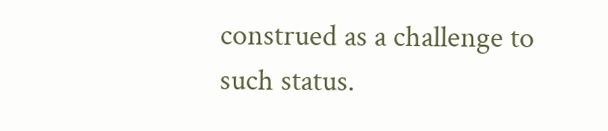construed as a challenge to such status.